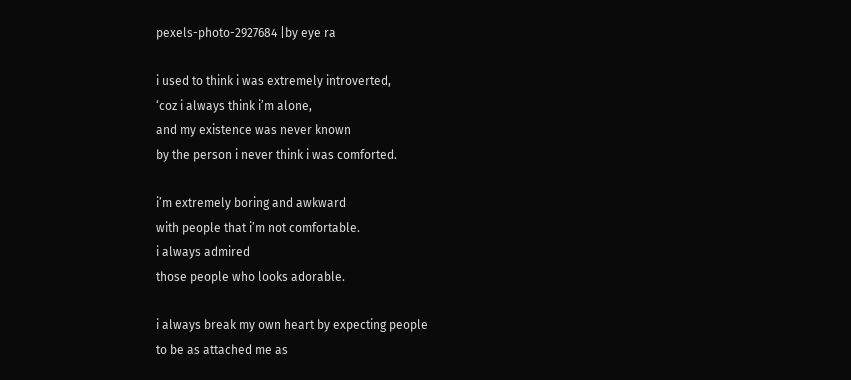pexels-photo-2927684 |by eye ra

i used to think i was extremely introverted,
‘coz i always think i’m alone,
and my existence was never known
by the person i never think i was comforted.

i’m extremely boring and awkward
with people that i’m not comfortable.
i always admired
those people who looks adorable.

i always break my own heart by expecting people
to be as attached me as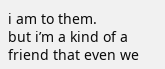i am to them.
but i’m a kind of a friend that even we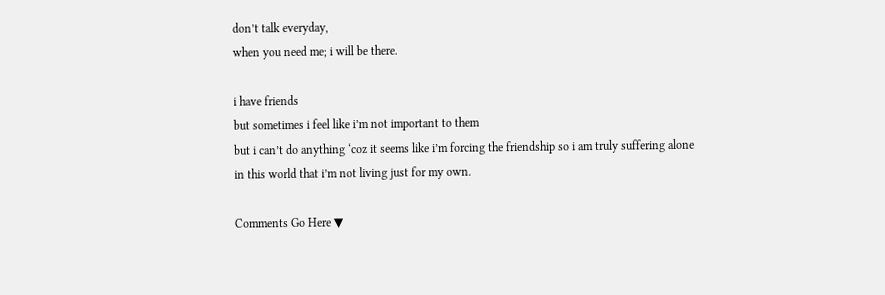don’t talk everyday,
when you need me; i will be there.

i have friends
but sometimes i feel like i’m not important to them
but i can’t do anything ‘coz it seems like i’m forcing the friendship so i am truly suffering alone
in this world that i’m not living just for my own.

Comments Go Here ▼